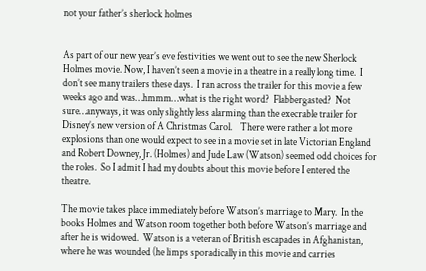not your father’s sherlock holmes


As part of our new year’s eve festivities we went out to see the new Sherlock Holmes movie. Now, I haven’t seen a movie in a theatre in a really long time.  I don’t see many trailers these days.  I ran across the trailer for this movie a few weeks ago and was…hmmm…what is the right word?  Flabbergasted?  Not sure…anyways, it was only slightly less alarming than the execrable trailer for Disney’s new version of A Christmas Carol.    There were rather a lot more explosions than one would expect to see in a movie set in late Victorian England and Robert Downey, Jr. (Holmes) and Jude Law (Watson) seemed odd choices for the roles.  So I admit I had my doubts about this movie before I entered the theatre.

The movie takes place immediately before Watson’s marriage to Mary.  In the books Holmes and Watson room together both before Watson’s marriage and after he is widowed.  Watson is a veteran of British escapades in Afghanistan, where he was wounded (he limps sporadically in this movie and carries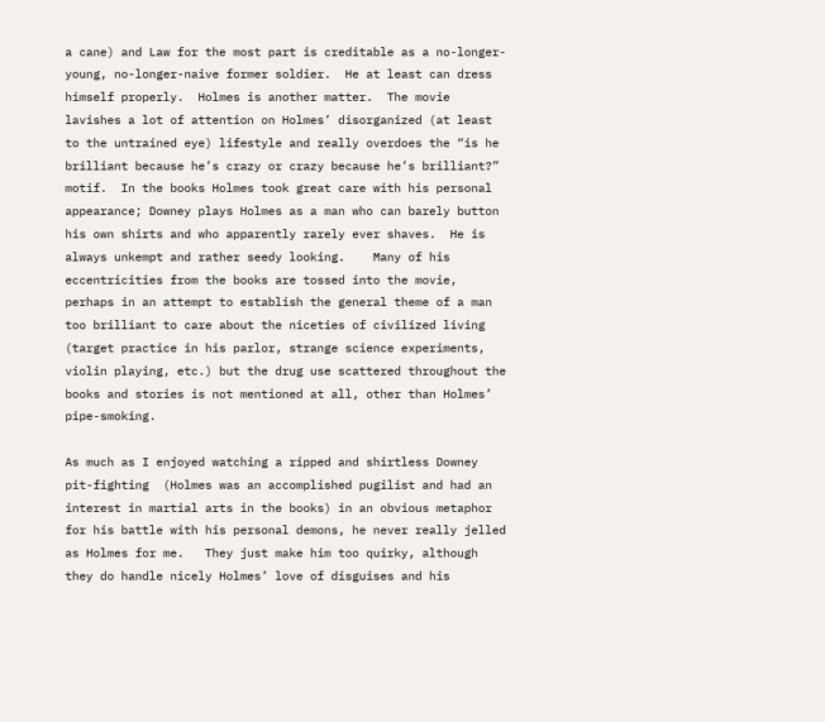a cane) and Law for the most part is creditable as a no-longer-young, no-longer-naive former soldier.  He at least can dress himself properly.  Holmes is another matter.  The movie lavishes a lot of attention on Holmes’ disorganized (at least to the untrained eye) lifestyle and really overdoes the “is he brilliant because he’s crazy or crazy because he’s brilliant?” motif.  In the books Holmes took great care with his personal appearance; Downey plays Holmes as a man who can barely button his own shirts and who apparently rarely ever shaves.  He is always unkempt and rather seedy looking.    Many of his eccentricities from the books are tossed into the movie, perhaps in an attempt to establish the general theme of a man too brilliant to care about the niceties of civilized living (target practice in his parlor, strange science experiments, violin playing, etc.) but the drug use scattered throughout the books and stories is not mentioned at all, other than Holmes’ pipe-smoking.

As much as I enjoyed watching a ripped and shirtless Downey pit-fighting  (Holmes was an accomplished pugilist and had an interest in martial arts in the books) in an obvious metaphor for his battle with his personal demons, he never really jelled as Holmes for me.   They just make him too quirky, although they do handle nicely Holmes’ love of disguises and his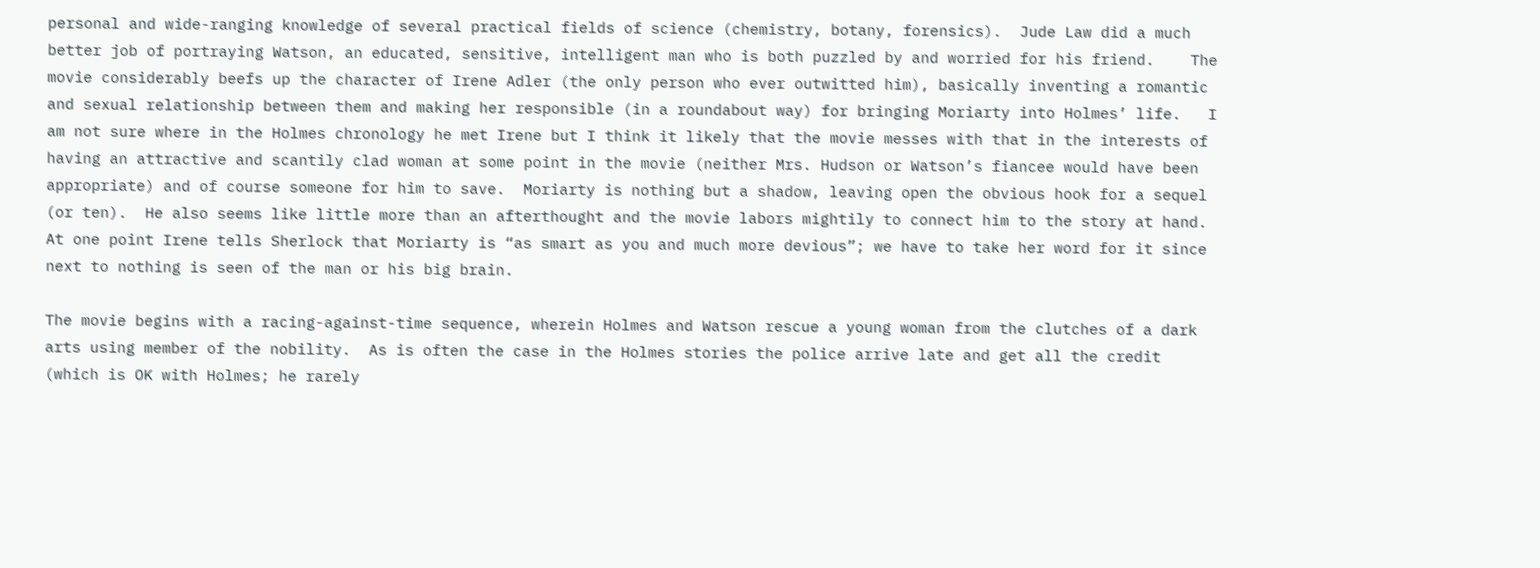personal and wide-ranging knowledge of several practical fields of science (chemistry, botany, forensics).  Jude Law did a much better job of portraying Watson, an educated, sensitive, intelligent man who is both puzzled by and worried for his friend.    The movie considerably beefs up the character of Irene Adler (the only person who ever outwitted him), basically inventing a romantic and sexual relationship between them and making her responsible (in a roundabout way) for bringing Moriarty into Holmes’ life.   I am not sure where in the Holmes chronology he met Irene but I think it likely that the movie messes with that in the interests of having an attractive and scantily clad woman at some point in the movie (neither Mrs. Hudson or Watson’s fiancee would have been appropriate) and of course someone for him to save.  Moriarty is nothing but a shadow, leaving open the obvious hook for a sequel (or ten).  He also seems like little more than an afterthought and the movie labors mightily to connect him to the story at hand.  At one point Irene tells Sherlock that Moriarty is “as smart as you and much more devious”; we have to take her word for it since next to nothing is seen of the man or his big brain.

The movie begins with a racing-against-time sequence, wherein Holmes and Watson rescue a young woman from the clutches of a dark arts using member of the nobility.  As is often the case in the Holmes stories the police arrive late and get all the credit (which is OK with Holmes; he rarely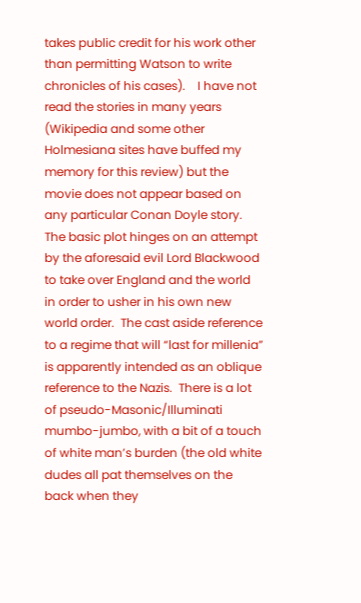takes public credit for his work other than permitting Watson to write chronicles of his cases).    I have not read the stories in many years (Wikipedia and some other Holmesiana sites have buffed my memory for this review) but the movie does not appear based on any particular Conan Doyle story.   The basic plot hinges on an attempt by the aforesaid evil Lord Blackwood to take over England and the world in order to usher in his own new world order.  The cast aside reference to a regime that will “last for millenia” is apparently intended as an oblique reference to the Nazis.  There is a lot of pseudo-Masonic/Illuminati mumbo-jumbo, with a bit of a touch of white man’s burden (the old white dudes all pat themselves on the back when they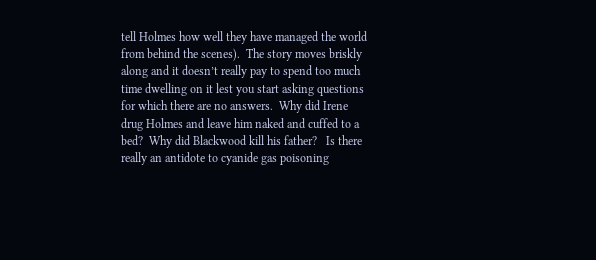tell Holmes how well they have managed the world from behind the scenes).  The story moves briskly along and it doesn’t really pay to spend too much time dwelling on it lest you start asking questions for which there are no answers.  Why did Irene drug Holmes and leave him naked and cuffed to a bed?  Why did Blackwood kill his father?   Is there really an antidote to cyanide gas poisoning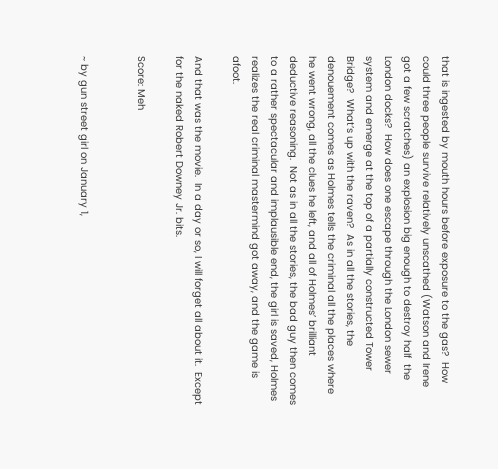that is ingested by mouth hours before exposure to the gas?  How could three people survive relatively unscathed (Watson and Irene got a few scratches) an explosion big enough to destroy half  the London docks?  How does one escape through the London sewer system and emerge at the top of a partially constructed Tower Bridge?  What’s up with the raven?  As in all the stories, the denouement comes as Holmes tells the criminal all the places where he went wrong, all the clues he left, and all of Holmes’ brilliant deductive reasoning.  Not as in all the stories, the bad guy then comes to a rather spectacular and implausible end, the girl is saved, Holmes realizes the real criminal mastermind got away, and the game is afoot.

And that was the movie.  In a day or so, I will forget all about it.  Except for the naked Robert Downey Jr. bits.

Score: Meh


~ by gun street girl on January 1,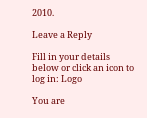2010.

Leave a Reply

Fill in your details below or click an icon to log in: Logo

You are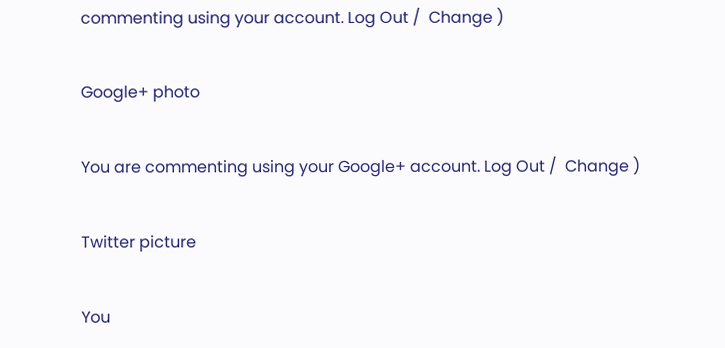commenting using your account. Log Out /  Change )

Google+ photo

You are commenting using your Google+ account. Log Out /  Change )

Twitter picture

You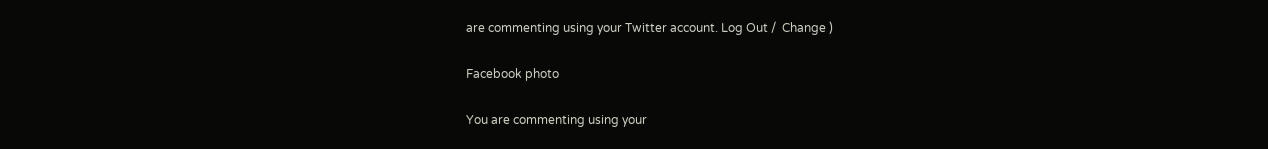are commenting using your Twitter account. Log Out /  Change )

Facebook photo

You are commenting using your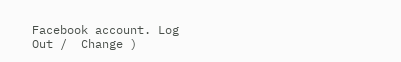Facebook account. Log Out /  Change )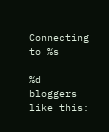Connecting to %s

%d bloggers like this: